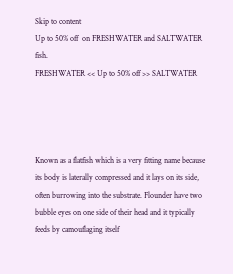Skip to content
Up to 50% off  on FRESHWATER and SALTWATER fish.
FRESHWATER << Up to 50% off >> SALTWATER




Known as a flatfish which is a very fitting name because its body is laterally compressed and it lays on its side, often burrowing into the substrate. Flounder have two bubble eyes on one side of their head and it typically feeds by camouflaging itself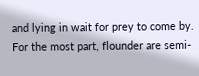and lying in wait for prey to come by. For the most part, flounder are semi-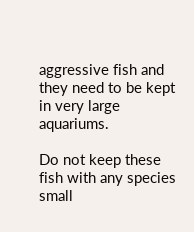aggressive fish and they need to be kept in very large aquariums.

Do not keep these fish with any species small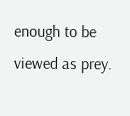enough to be viewed as prey.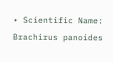• Scientific Name: Brachirus panoides